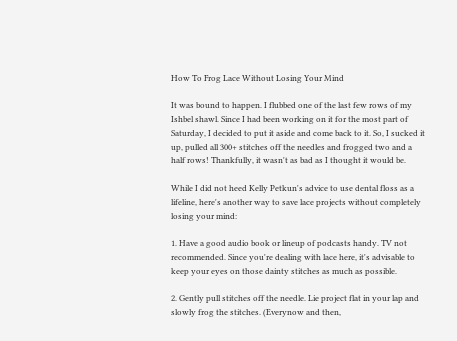How To Frog Lace Without Losing Your Mind

It was bound to happen. I flubbed one of the last few rows of my Ishbel shawl. Since I had been working on it for the most part of Saturday, I decided to put it aside and come back to it. So, I sucked it up, pulled all 300+ stitches off the needles and frogged two and a half rows! Thankfully, it wasn't as bad as I thought it would be.

While I did not heed Kelly Petkun's advice to use dental floss as a lifeline, here's another way to save lace projects without completely losing your mind:

1. Have a good audio book or lineup of podcasts handy. TV not recommended. Since you're dealing with lace here, it's advisable to keep your eyes on those dainty stitches as much as possible.

2. Gently pull stitches off the needle. Lie project flat in your lap and slowly frog the stitches. (Everynow and then,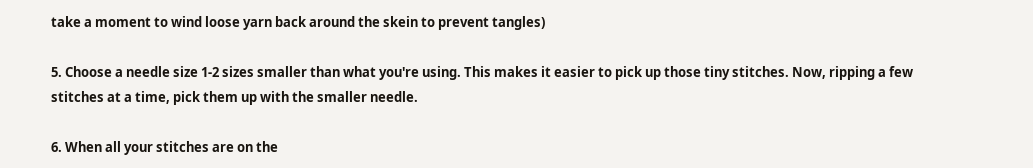take a moment to wind loose yarn back around the skein to prevent tangles)

5. Choose a needle size 1-2 sizes smaller than what you're using. This makes it easier to pick up those tiny stitches. Now, ripping a few stitches at a time, pick them up with the smaller needle.

6. When all your stitches are on the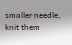smaller needle, knit them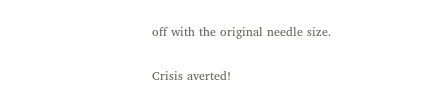off with the original needle size.

Crisis averted!